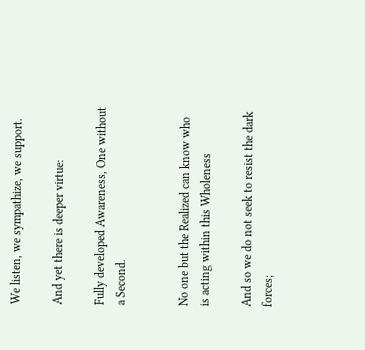We listen, we sympathize, we support.

And yet there is deeper virtue:

Fully developed Awareness, One without a Second.


No one but the Realized can know who is acting within this Wholeness

And so we do not seek to resist the dark forces;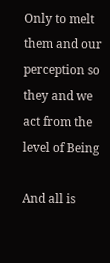Only to melt them and our perception so they and we act from the level of Being

And all is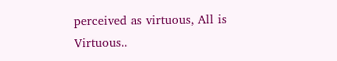perceived as virtuous, All is Virtuous..